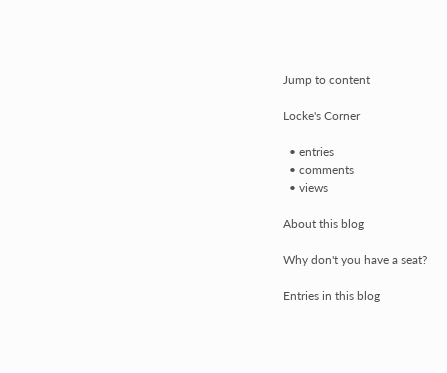Jump to content

Locke's Corner

  • entries
  • comments
  • views

About this blog

Why don't you have a seat?

Entries in this blog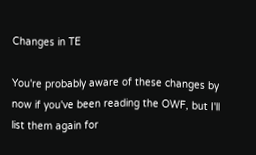Changes in TE

You're probably aware of these changes by now if you've been reading the OWF, but I'll list them again for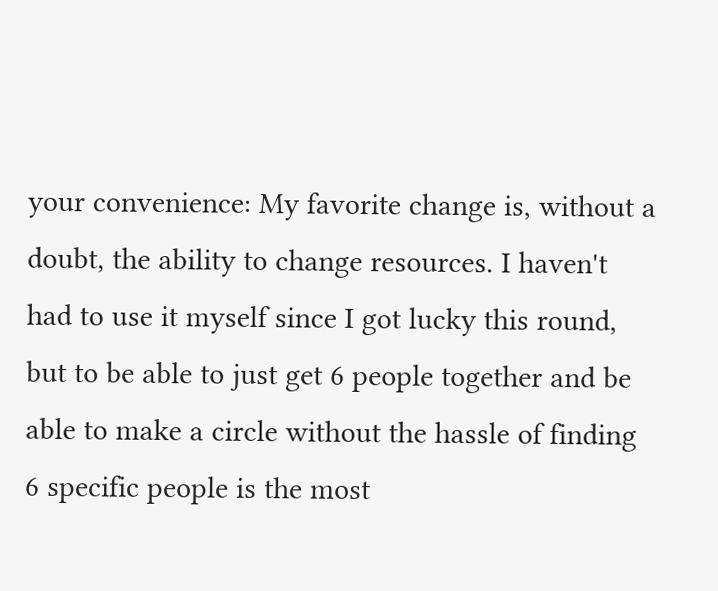your convenience: My favorite change is, without a doubt, the ability to change resources. I haven't had to use it myself since I got lucky this round, but to be able to just get 6 people together and be able to make a circle without the hassle of finding 6 specific people is the most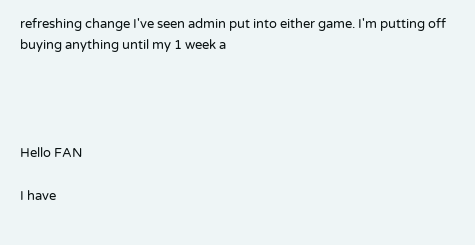refreshing change I've seen admin put into either game. I'm putting off buying anything until my 1 week a




Hello FAN

I have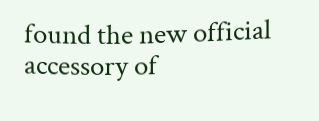found the new official accessory of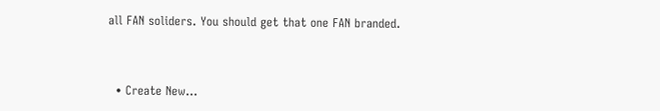all FAN soliders. You should get that one FAN branded.



  • Create New...